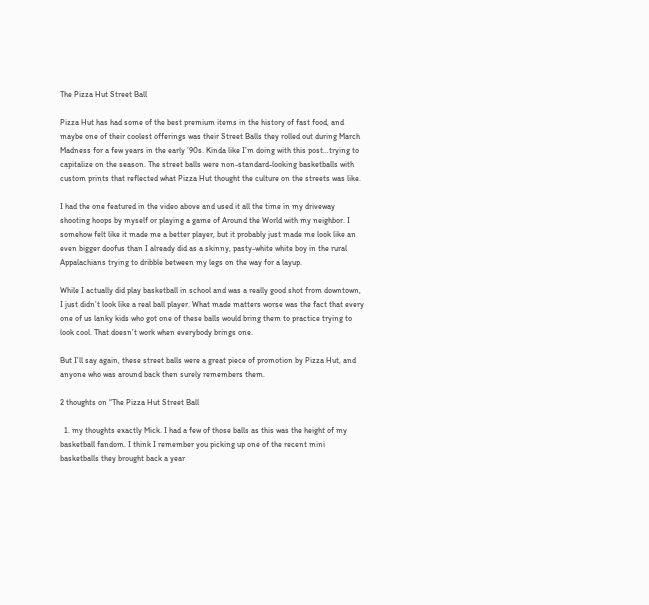The Pizza Hut Street Ball

Pizza Hut has had some of the best premium items in the history of fast food, and maybe one of their coolest offerings was their Street Balls they rolled out during March Madness for a few years in the early ’90s. Kinda like I’m doing with this post…trying to capitalize on the season. The street balls were non-standard-looking basketballs with custom prints that reflected what Pizza Hut thought the culture on the streets was like.

I had the one featured in the video above and used it all the time in my driveway shooting hoops by myself or playing a game of Around the World with my neighbor. I somehow felt like it made me a better player, but it probably just made me look like an even bigger doofus than I already did as a skinny, pasty-white white boy in the rural Appalachians trying to dribble between my legs on the way for a layup.

While I actually did play basketball in school and was a really good shot from downtown, I just didn’t look like a real ball player. What made matters worse was the fact that every one of us lanky kids who got one of these balls would bring them to practice trying to look cool. That doesn’t work when everybody brings one.

But I’ll say again, these street balls were a great piece of promotion by Pizza Hut, and anyone who was around back then surely remembers them.

2 thoughts on “The Pizza Hut Street Ball

  1. my thoughts exactly Mick. I had a few of those balls as this was the height of my basketball fandom. I think I remember you picking up one of the recent mini basketballs they brought back a year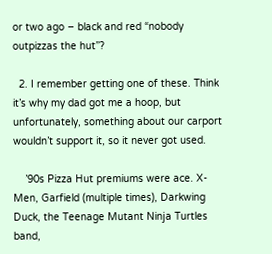or two ago – black and red “nobody outpizzas the hut”?

  2. I remember getting one of these. Think it’s why my dad got me a hoop, but unfortunately, something about our carport wouldn’t support it, so it never got used.

    ’90s Pizza Hut premiums were ace. X-Men, Garfield (multiple times), Darkwing Duck, the Teenage Mutant Ninja Turtles band,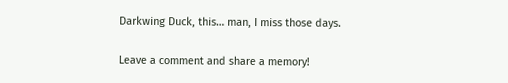Darkwing Duck, this… man, I miss those days.

Leave a comment and share a memory!